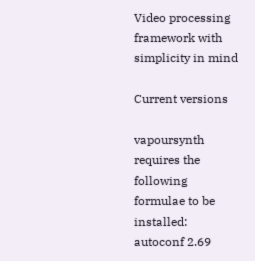Video processing framework with simplicity in mind

Current versions

vapoursynth requires the following formulae to be installed:
autoconf 2.69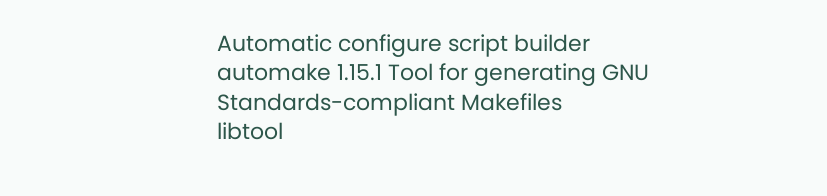Automatic configure script builder
automake 1.15.1 Tool for generating GNU Standards-compliant Makefiles
libtool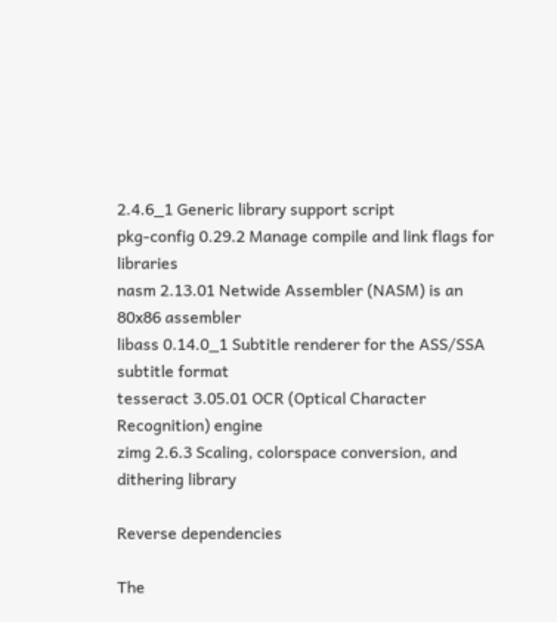2.4.6_1 Generic library support script
pkg-config 0.29.2 Manage compile and link flags for libraries
nasm 2.13.01 Netwide Assembler (NASM) is an 80x86 assembler
libass 0.14.0_1 Subtitle renderer for the ASS/SSA subtitle format
tesseract 3.05.01 OCR (Optical Character Recognition) engine
zimg 2.6.3 Scaling, colorspace conversion, and dithering library

Reverse dependencies

The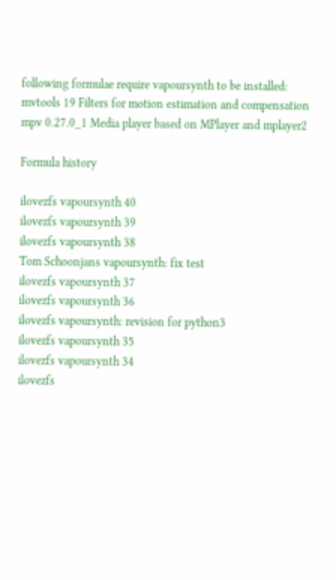following formulae require vapoursynth to be installed:
mvtools 19 Filters for motion estimation and compensation
mpv 0.27.0_1 Media player based on MPlayer and mplayer2

Formula history

ilovezfs vapoursynth 40
ilovezfs vapoursynth 39
ilovezfs vapoursynth 38
Tom Schoonjans vapoursynth: fix test
ilovezfs vapoursynth 37
ilovezfs vapoursynth 36
ilovezfs vapoursynth: revision for python3
ilovezfs vapoursynth 35
ilovezfs vapoursynth 34
ilovezfs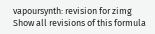vapoursynth: revision for zimg
Show all revisions of this formula